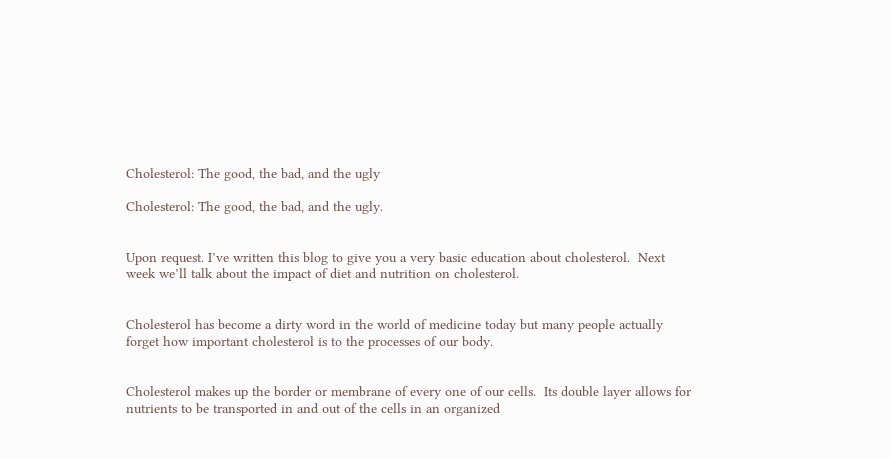Cholesterol: The good, the bad, and the ugly

Cholesterol: The good, the bad, and the ugly.


Upon request. I’ve written this blog to give you a very basic education about cholesterol.  Next week we’ll talk about the impact of diet and nutrition on cholesterol.


Cholesterol has become a dirty word in the world of medicine today but many people actually forget how important cholesterol is to the processes of our body.


Cholesterol makes up the border or membrane of every one of our cells.  Its double layer allows for nutrients to be transported in and out of the cells in an organized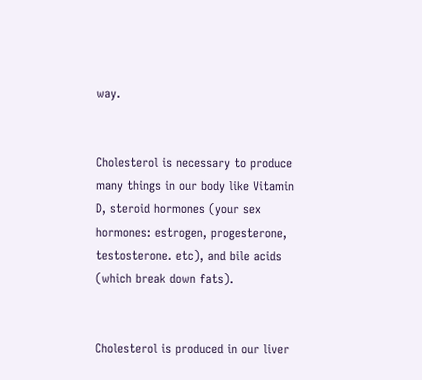way.


Cholesterol is necessary to produce many things in our body like Vitamin D, steroid hormones (your sex hormones: estrogen, progesterone, testosterone. etc), and bile acids (which break down fats).


Cholesterol is produced in our liver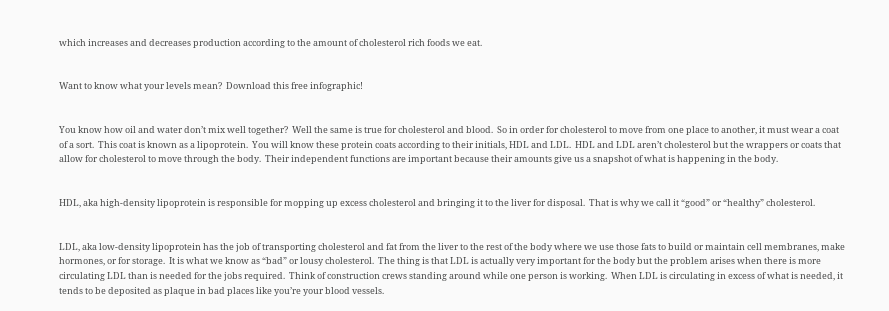which increases and decreases production according to the amount of cholesterol rich foods we eat.


Want to know what your levels mean?  Download this free infographic!


You know how oil and water don’t mix well together?  Well the same is true for cholesterol and blood.  So in order for cholesterol to move from one place to another, it must wear a coat of a sort.  This coat is known as a lipoprotein.  You will know these protein coats according to their initials, HDL and LDL.  HDL and LDL aren’t cholesterol but the wrappers or coats that allow for cholesterol to move through the body.  Their independent functions are important because their amounts give us a snapshot of what is happening in the body.


HDL, aka high-density lipoprotein is responsible for mopping up excess cholesterol and bringing it to the liver for disposal.  That is why we call it “good” or “healthy” cholesterol.


LDL, aka low-density lipoprotein has the job of transporting cholesterol and fat from the liver to the rest of the body where we use those fats to build or maintain cell membranes, make hormones, or for storage.  It is what we know as “bad” or lousy cholesterol.  The thing is that LDL is actually very important for the body but the problem arises when there is more circulating LDL than is needed for the jobs required.  Think of construction crews standing around while one person is working.  When LDL is circulating in excess of what is needed, it tends to be deposited as plaque in bad places like you’re your blood vessels.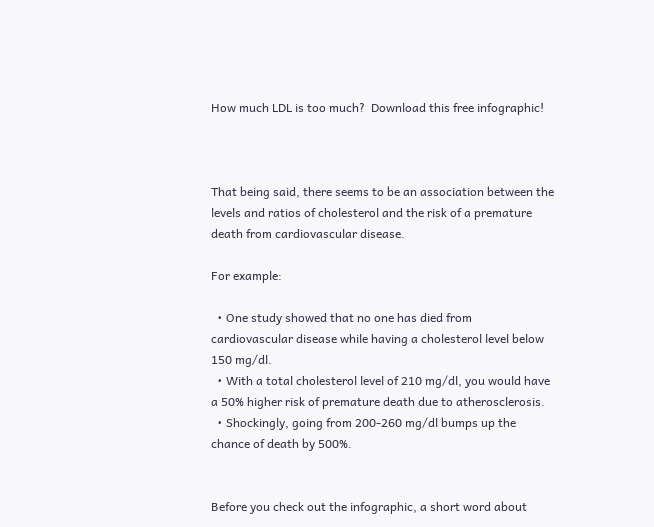How much LDL is too much?  Download this free infographic!



That being said, there seems to be an association between the levels and ratios of cholesterol and the risk of a premature death from cardiovascular disease.

For example:

  • One study showed that no one has died from cardiovascular disease while having a cholesterol level below 150 mg/dl.
  • With a total cholesterol level of 210 mg/dl, you would have a 50% higher risk of premature death due to atherosclerosis.
  • Shockingly, going from 200-260 mg/dl bumps up the chance of death by 500%.


Before you check out the infographic, a short word about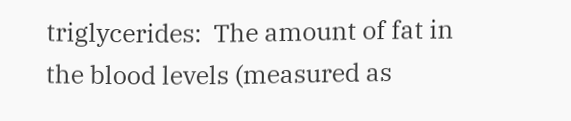triglycerides:  The amount of fat in the blood levels (measured as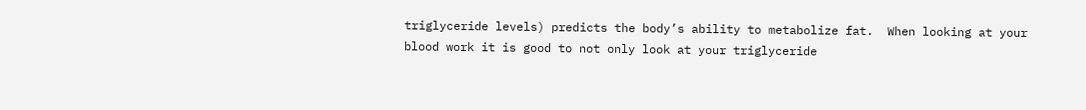triglyceride levels) predicts the body’s ability to metabolize fat.  When looking at your blood work it is good to not only look at your triglyceride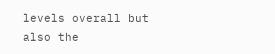levels overall but also the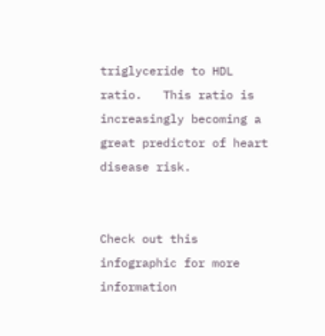triglyceride to HDL ratio.   This ratio is increasingly becoming a great predictor of heart disease risk.


Check out this infographic for more information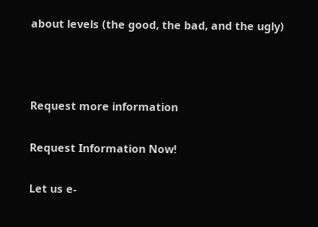about levels (the good, the bad, and the ugly)



Request more information

Request Information Now!

Let us e-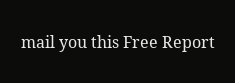mail you this Free Report